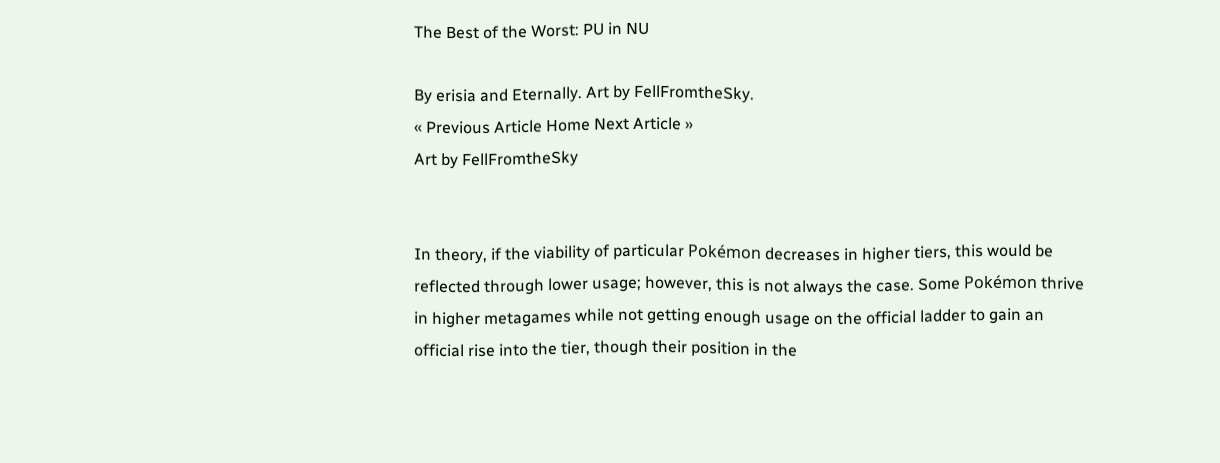The Best of the Worst: PU in NU

By erisia and Eternally. Art by FellFromtheSky.
« Previous Article Home Next Article »
Art by FellFromtheSky


In theory, if the viability of particular Pokémon decreases in higher tiers, this would be reflected through lower usage; however, this is not always the case. Some Pokémon thrive in higher metagames while not getting enough usage on the official ladder to gain an official rise into the tier, though their position in the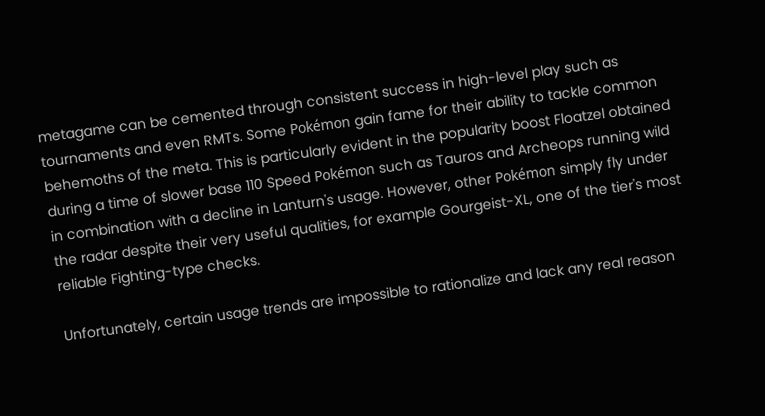metagame can be cemented through consistent success in high-level play such as tournaments and even RMTs. Some Pokémon gain fame for their ability to tackle common behemoths of the meta. This is particularly evident in the popularity boost Floatzel obtained during a time of slower base 110 Speed Pokémon such as Tauros and Archeops running wild in combination with a decline in Lanturn's usage. However, other Pokémon simply fly under the radar despite their very useful qualities, for example Gourgeist-XL, one of the tier's most reliable Fighting-type checks.

Unfortunately, certain usage trends are impossible to rationalize and lack any real reason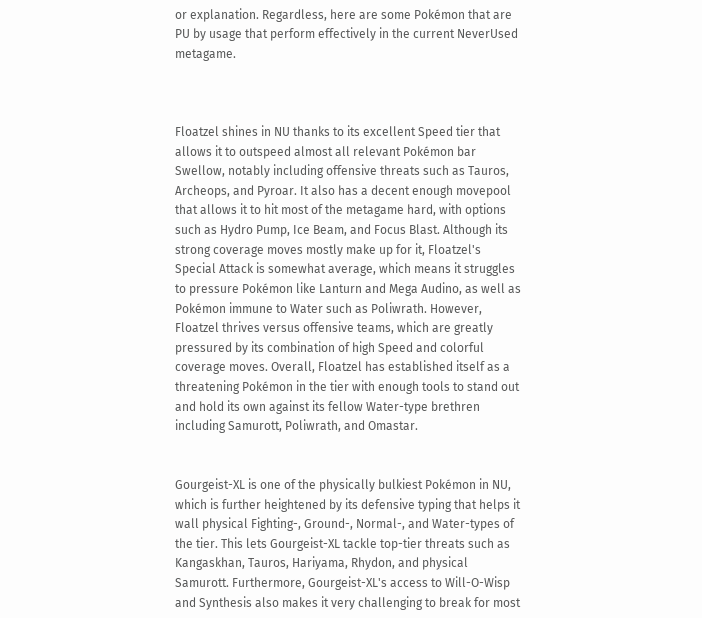or explanation. Regardless, here are some Pokémon that are PU by usage that perform effectively in the current NeverUsed metagame.



Floatzel shines in NU thanks to its excellent Speed tier that allows it to outspeed almost all relevant Pokémon bar Swellow, notably including offensive threats such as Tauros, Archeops, and Pyroar. It also has a decent enough movepool that allows it to hit most of the metagame hard, with options such as Hydro Pump, Ice Beam, and Focus Blast. Although its strong coverage moves mostly make up for it, Floatzel's Special Attack is somewhat average, which means it struggles to pressure Pokémon like Lanturn and Mega Audino, as well as Pokémon immune to Water such as Poliwrath. However, Floatzel thrives versus offensive teams, which are greatly pressured by its combination of high Speed and colorful coverage moves. Overall, Floatzel has established itself as a threatening Pokémon in the tier with enough tools to stand out and hold its own against its fellow Water-type brethren including Samurott, Poliwrath, and Omastar.


Gourgeist-XL is one of the physically bulkiest Pokémon in NU, which is further heightened by its defensive typing that helps it wall physical Fighting-, Ground-, Normal-, and Water-types of the tier. This lets Gourgeist-XL tackle top-tier threats such as Kangaskhan, Tauros, Hariyama, Rhydon, and physical Samurott. Furthermore, Gourgeist-XL's access to Will-O-Wisp and Synthesis also makes it very challenging to break for most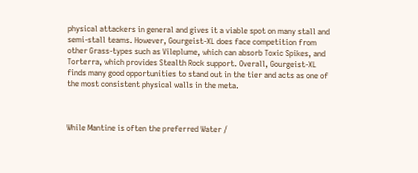physical attackers in general and gives it a viable spot on many stall and semi-stall teams. However, Gourgeist-XL does face competition from other Grass-types such as Vileplume, which can absorb Toxic Spikes, and Torterra, which provides Stealth Rock support. Overall, Gourgeist-XL finds many good opportunities to stand out in the tier and acts as one of the most consistent physical walls in the meta.



While Mantine is often the preferred Water /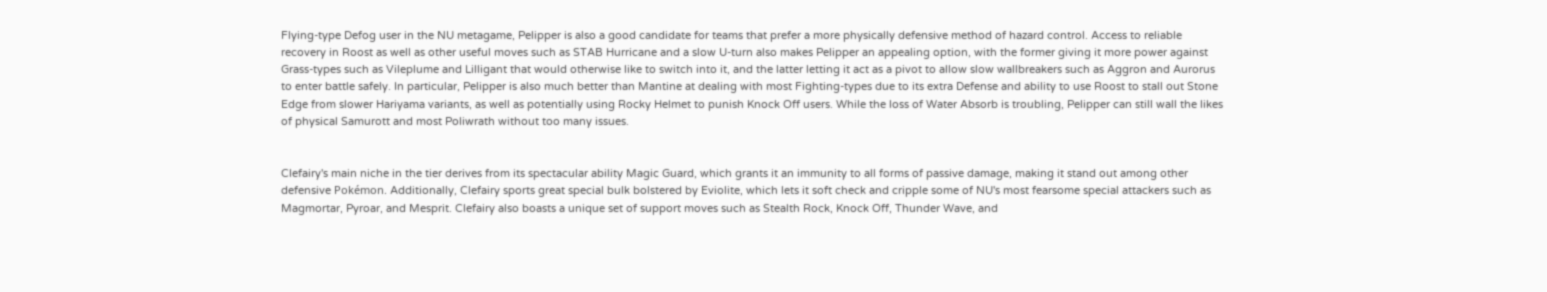Flying-type Defog user in the NU metagame, Pelipper is also a good candidate for teams that prefer a more physically defensive method of hazard control. Access to reliable recovery in Roost as well as other useful moves such as STAB Hurricane and a slow U-turn also makes Pelipper an appealing option, with the former giving it more power against Grass-types such as Vileplume and Lilligant that would otherwise like to switch into it, and the latter letting it act as a pivot to allow slow wallbreakers such as Aggron and Aurorus to enter battle safely. In particular, Pelipper is also much better than Mantine at dealing with most Fighting-types due to its extra Defense and ability to use Roost to stall out Stone Edge from slower Hariyama variants, as well as potentially using Rocky Helmet to punish Knock Off users. While the loss of Water Absorb is troubling, Pelipper can still wall the likes of physical Samurott and most Poliwrath without too many issues.


Clefairy's main niche in the tier derives from its spectacular ability Magic Guard, which grants it an immunity to all forms of passive damage, making it stand out among other defensive Pokémon. Additionally, Clefairy sports great special bulk bolstered by Eviolite, which lets it soft check and cripple some of NU's most fearsome special attackers such as Magmortar, Pyroar, and Mesprit. Clefairy also boasts a unique set of support moves such as Stealth Rock, Knock Off, Thunder Wave, and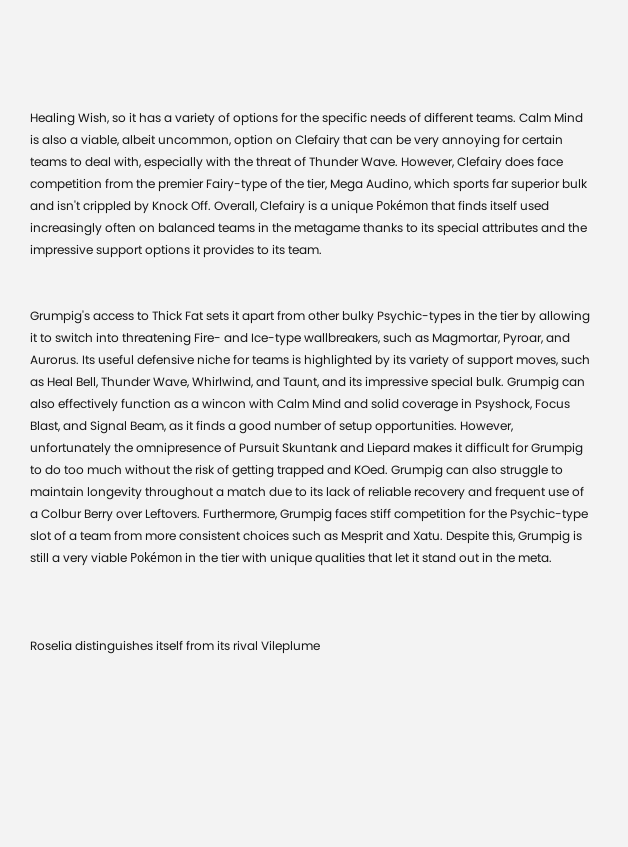Healing Wish, so it has a variety of options for the specific needs of different teams. Calm Mind is also a viable, albeit uncommon, option on Clefairy that can be very annoying for certain teams to deal with, especially with the threat of Thunder Wave. However, Clefairy does face competition from the premier Fairy-type of the tier, Mega Audino, which sports far superior bulk and isn't crippled by Knock Off. Overall, Clefairy is a unique Pokémon that finds itself used increasingly often on balanced teams in the metagame thanks to its special attributes and the impressive support options it provides to its team.


Grumpig's access to Thick Fat sets it apart from other bulky Psychic-types in the tier by allowing it to switch into threatening Fire- and Ice-type wallbreakers, such as Magmortar, Pyroar, and Aurorus. Its useful defensive niche for teams is highlighted by its variety of support moves, such as Heal Bell, Thunder Wave, Whirlwind, and Taunt, and its impressive special bulk. Grumpig can also effectively function as a wincon with Calm Mind and solid coverage in Psyshock, Focus Blast, and Signal Beam, as it finds a good number of setup opportunities. However, unfortunately the omnipresence of Pursuit Skuntank and Liepard makes it difficult for Grumpig to do too much without the risk of getting trapped and KOed. Grumpig can also struggle to maintain longevity throughout a match due to its lack of reliable recovery and frequent use of a Colbur Berry over Leftovers. Furthermore, Grumpig faces stiff competition for the Psychic-type slot of a team from more consistent choices such as Mesprit and Xatu. Despite this, Grumpig is still a very viable Pokémon in the tier with unique qualities that let it stand out in the meta.



Roselia distinguishes itself from its rival Vileplume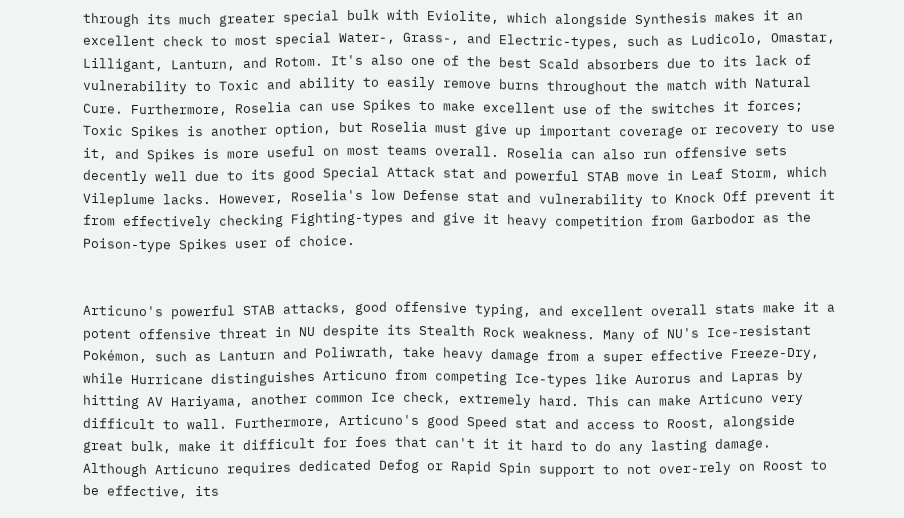through its much greater special bulk with Eviolite, which alongside Synthesis makes it an excellent check to most special Water-, Grass-, and Electric-types, such as Ludicolo, Omastar, Lilligant, Lanturn, and Rotom. It's also one of the best Scald absorbers due to its lack of vulnerability to Toxic and ability to easily remove burns throughout the match with Natural Cure. Furthermore, Roselia can use Spikes to make excellent use of the switches it forces; Toxic Spikes is another option, but Roselia must give up important coverage or recovery to use it, and Spikes is more useful on most teams overall. Roselia can also run offensive sets decently well due to its good Special Attack stat and powerful STAB move in Leaf Storm, which Vileplume lacks. However, Roselia's low Defense stat and vulnerability to Knock Off prevent it from effectively checking Fighting-types and give it heavy competition from Garbodor as the Poison-type Spikes user of choice.


Articuno's powerful STAB attacks, good offensive typing, and excellent overall stats make it a potent offensive threat in NU despite its Stealth Rock weakness. Many of NU's Ice-resistant Pokémon, such as Lanturn and Poliwrath, take heavy damage from a super effective Freeze-Dry, while Hurricane distinguishes Articuno from competing Ice-types like Aurorus and Lapras by hitting AV Hariyama, another common Ice check, extremely hard. This can make Articuno very difficult to wall. Furthermore, Articuno's good Speed stat and access to Roost, alongside great bulk, make it difficult for foes that can't it it hard to do any lasting damage. Although Articuno requires dedicated Defog or Rapid Spin support to not over-rely on Roost to be effective, its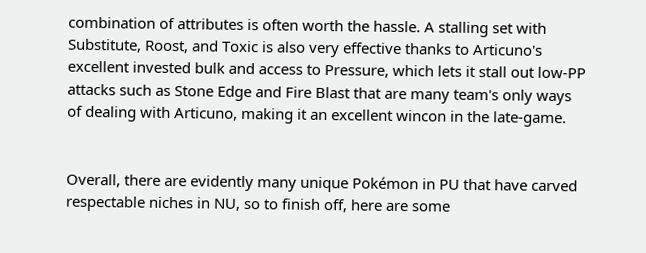combination of attributes is often worth the hassle. A stalling set with Substitute, Roost, and Toxic is also very effective thanks to Articuno's excellent invested bulk and access to Pressure, which lets it stall out low-PP attacks such as Stone Edge and Fire Blast that are many team's only ways of dealing with Articuno, making it an excellent wincon in the late-game.


Overall, there are evidently many unique Pokémon in PU that have carved respectable niches in NU, so to finish off, here are some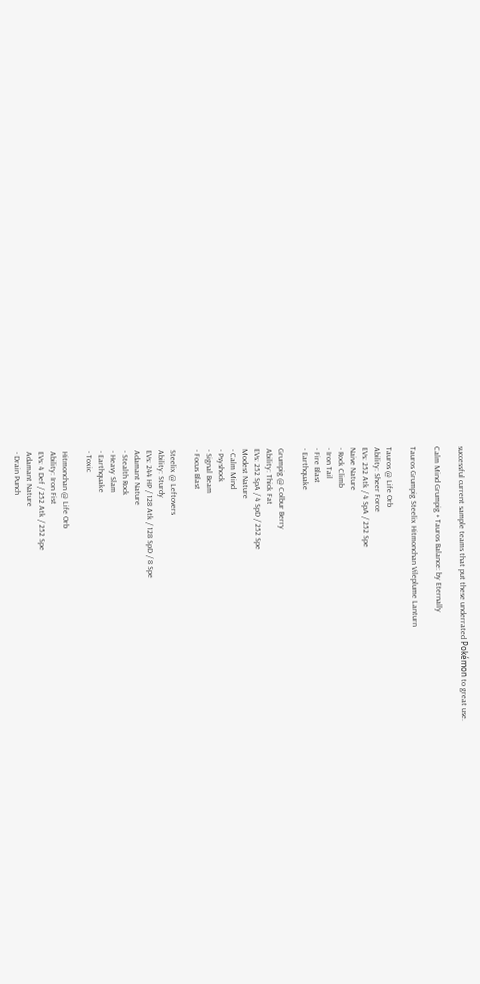successful current sample teams that put these underrated Pokémon to great use.

Calm Mind Grumpig + Tauros Balance: by Eternally

Tauros Grumpig Steelix Hitmonchan Vileplume Lanturn

Tauros @ Life Orb
Ability: Sheer Force
EVs: 252 Atk / 4 SpA / 252 Spe
Naive Nature
- Rock Climb
- Iron Tail
- Fire Blast
- Earthquake

Grumpig @ Colbur Berry
Ability: Thick Fat
EVs: 252 SpA / 4 SpD / 252 Spe
Modest Nature
- Calm Mind
- Psyshock
- Signal Beam
- Focus Blast

Steelix @ Leftovers
Ability: Sturdy
EVs: 244 HP / 128 Atk / 128 SpD / 8 Spe
Adamant Nature
- Stealth Rock
- Heavy Slam
- Earthquake
- Toxic

Hitmonchan @ Life Orb
Ability: Iron Fist
EVs: 4 Def / 252 Atk / 252 Spe
Adamant Nature
- Drain Punch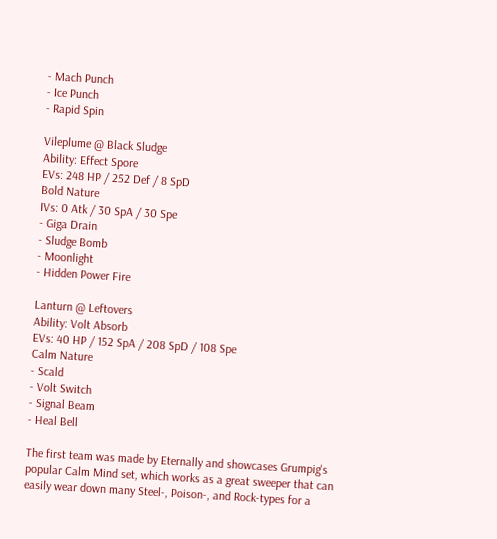- Mach Punch
- Ice Punch
- Rapid Spin

Vileplume @ Black Sludge
Ability: Effect Spore
EVs: 248 HP / 252 Def / 8 SpD
Bold Nature
IVs: 0 Atk / 30 SpA / 30 Spe
- Giga Drain
- Sludge Bomb
- Moonlight
- Hidden Power Fire

Lanturn @ Leftovers
Ability: Volt Absorb
EVs: 40 HP / 152 SpA / 208 SpD / 108 Spe
Calm Nature
- Scald
- Volt Switch
- Signal Beam
- Heal Bell

The first team was made by Eternally and showcases Grumpig's popular Calm Mind set, which works as a great sweeper that can easily wear down many Steel-, Poison-, and Rock-types for a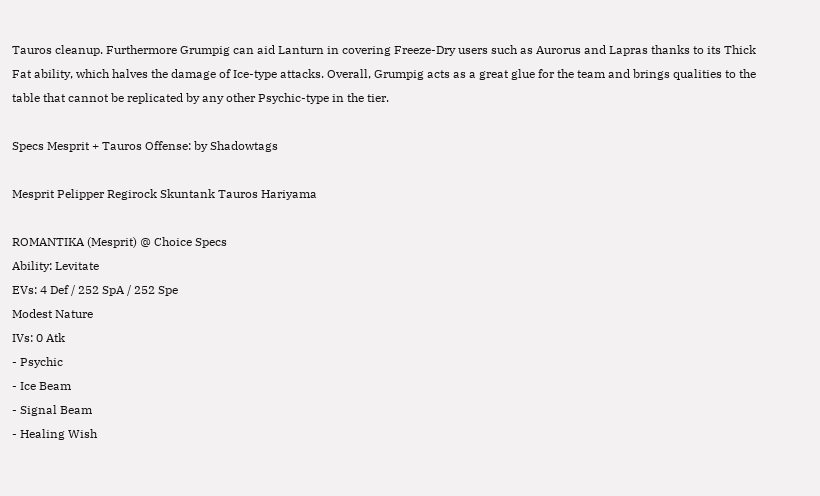Tauros cleanup. Furthermore Grumpig can aid Lanturn in covering Freeze-Dry users such as Aurorus and Lapras thanks to its Thick Fat ability, which halves the damage of Ice-type attacks. Overall, Grumpig acts as a great glue for the team and brings qualities to the table that cannot be replicated by any other Psychic-type in the tier.

Specs Mesprit + Tauros Offense: by Shadowtags

Mesprit Pelipper Regirock Skuntank Tauros Hariyama

ROMANTIKA (Mesprit) @ Choice Specs
Ability: Levitate
EVs: 4 Def / 252 SpA / 252 Spe
Modest Nature
IVs: 0 Atk
- Psychic
- Ice Beam
- Signal Beam
- Healing Wish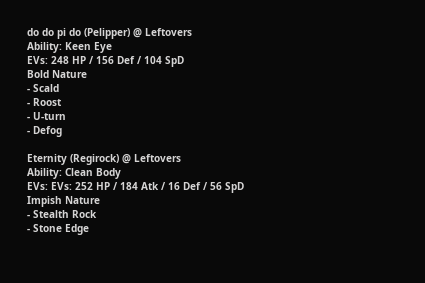do do pi do (Pelipper) @ Leftovers
Ability: Keen Eye
EVs: 248 HP / 156 Def / 104 SpD
Bold Nature
- Scald
- Roost
- U-turn
- Defog

Eternity (Regirock) @ Leftovers
Ability: Clean Body
EVs: EVs: 252 HP / 184 Atk / 16 Def / 56 SpD
Impish Nature
- Stealth Rock
- Stone Edge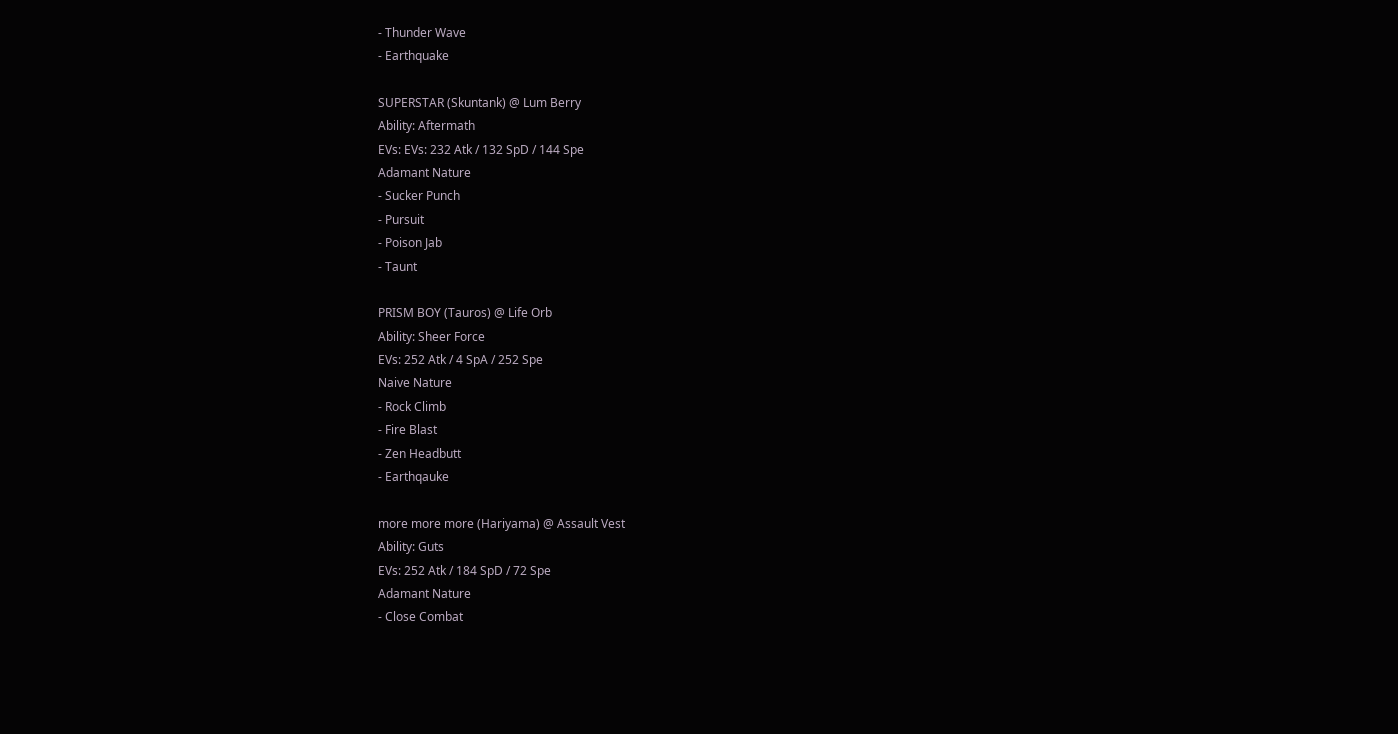- Thunder Wave
- Earthquake

SUPERSTAR (Skuntank) @ Lum Berry
Ability: Aftermath
EVs: EVs: 232 Atk / 132 SpD / 144 Spe
Adamant Nature
- Sucker Punch
- Pursuit
- Poison Jab
- Taunt

PRISM BOY (Tauros) @ Life Orb
Ability: Sheer Force
EVs: 252 Atk / 4 SpA / 252 Spe
Naive Nature
- Rock Climb
- Fire Blast
- Zen Headbutt
- Earthqauke

more more more (Hariyama) @ Assault Vest
Ability: Guts
EVs: 252 Atk / 184 SpD / 72 Spe
Adamant Nature
- Close Combat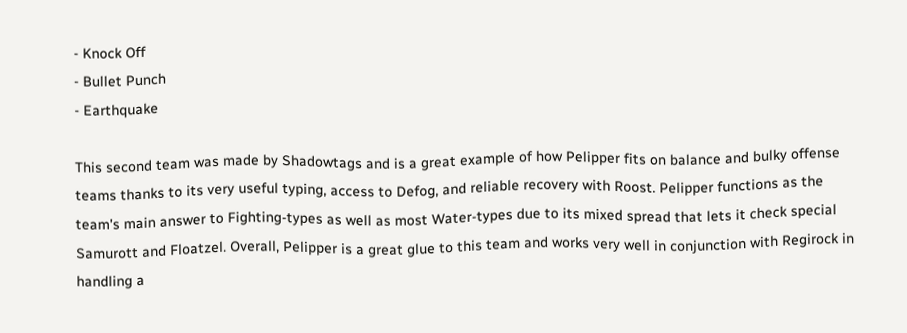- Knock Off
- Bullet Punch
- Earthquake

This second team was made by Shadowtags and is a great example of how Pelipper fits on balance and bulky offense teams thanks to its very useful typing, access to Defog, and reliable recovery with Roost. Pelipper functions as the team's main answer to Fighting-types as well as most Water-types due to its mixed spread that lets it check special Samurott and Floatzel. Overall, Pelipper is a great glue to this team and works very well in conjunction with Regirock in handling a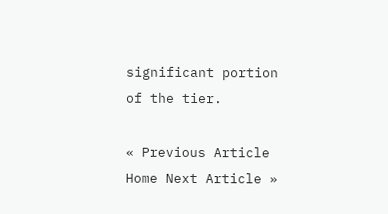significant portion of the tier.

« Previous Article Home Next Article »